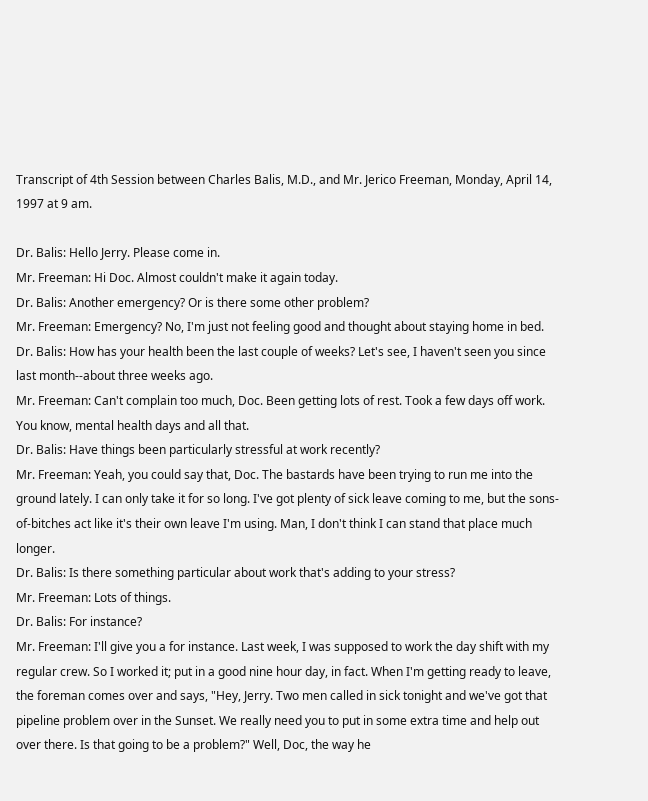Transcript of 4th Session between Charles Balis, M.D., and Mr. Jerico Freeman, Monday, April 14, 1997 at 9 am.

Dr. Balis: Hello Jerry. Please come in.
Mr. Freeman: Hi Doc. Almost couldn't make it again today.
Dr. Balis: Another emergency? Or is there some other problem?
Mr. Freeman: Emergency? No, I'm just not feeling good and thought about staying home in bed.
Dr. Balis: How has your health been the last couple of weeks? Let's see, I haven't seen you since last month--about three weeks ago.
Mr. Freeman: Can't complain too much, Doc. Been getting lots of rest. Took a few days off work. You know, mental health days and all that.
Dr. Balis: Have things been particularly stressful at work recently?
Mr. Freeman: Yeah, you could say that, Doc. The bastards have been trying to run me into the ground lately. I can only take it for so long. I've got plenty of sick leave coming to me, but the sons-of-bitches act like it's their own leave I'm using. Man, I don't think I can stand that place much longer.
Dr. Balis: Is there something particular about work that's adding to your stress?
Mr. Freeman: Lots of things.
Dr. Balis: For instance?
Mr. Freeman: I'll give you a for instance. Last week, I was supposed to work the day shift with my regular crew. So I worked it; put in a good nine hour day, in fact. When I'm getting ready to leave, the foreman comes over and says, "Hey, Jerry. Two men called in sick tonight and we've got that pipeline problem over in the Sunset. We really need you to put in some extra time and help out over there. Is that going to be a problem?" Well, Doc, the way he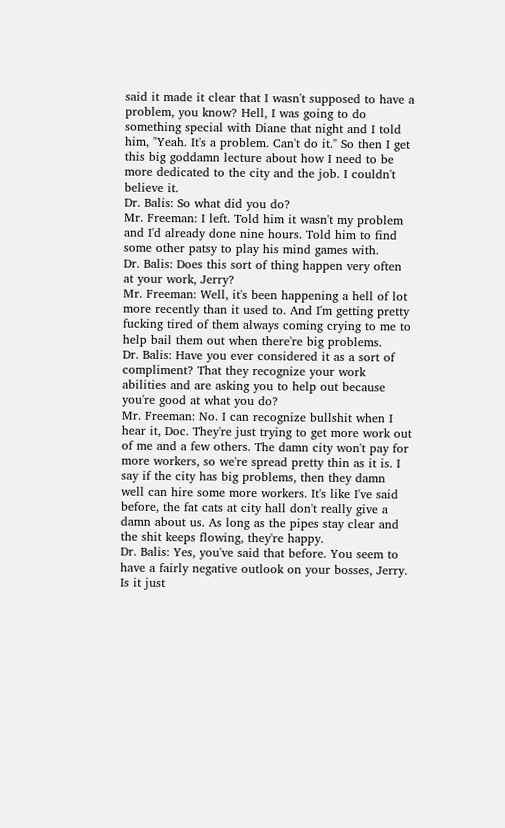said it made it clear that I wasn't supposed to have a problem, you know? Hell, I was going to do something special with Diane that night and I told him, "Yeah. It's a problem. Can't do it." So then I get this big goddamn lecture about how I need to be more dedicated to the city and the job. I couldn't believe it.
Dr. Balis: So what did you do?
Mr. Freeman: I left. Told him it wasn't my problem and I'd already done nine hours. Told him to find some other patsy to play his mind games with.
Dr. Balis: Does this sort of thing happen very often at your work, Jerry?
Mr. Freeman: Well, it's been happening a hell of lot more recently than it used to. And I'm getting pretty fucking tired of them always coming crying to me to help bail them out when there're big problems.
Dr. Balis: Have you ever considered it as a sort of compliment? That they recognize your work abilities and are asking you to help out because you're good at what you do?
Mr. Freeman: No. I can recognize bullshit when I hear it, Doc. They're just trying to get more work out of me and a few others. The damn city won't pay for more workers, so we're spread pretty thin as it is. I say if the city has big problems, then they damn well can hire some more workers. It's like I've said before, the fat cats at city hall don't really give a damn about us. As long as the pipes stay clear and the shit keeps flowing, they're happy.
Dr. Balis: Yes, you've said that before. You seem to have a fairly negative outlook on your bosses, Jerry. Is it just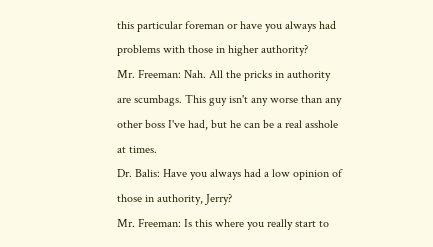this particular foreman or have you always had problems with those in higher authority?
Mr. Freeman: Nah. All the pricks in authority are scumbags. This guy isn't any worse than any other boss I've had, but he can be a real asshole at times.
Dr. Balis: Have you always had a low opinion of those in authority, Jerry?
Mr. Freeman: Is this where you really start to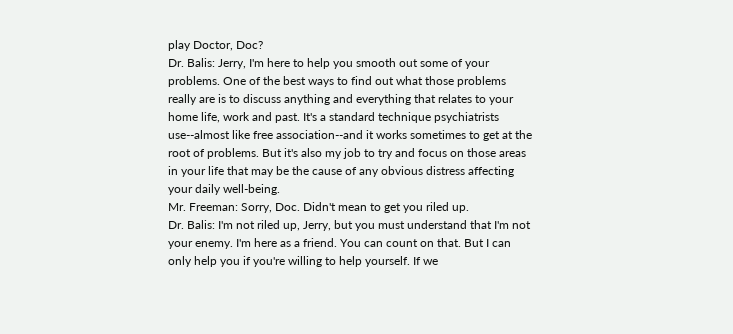play Doctor, Doc?
Dr. Balis: Jerry, I'm here to help you smooth out some of your problems. One of the best ways to find out what those problems really are is to discuss anything and everything that relates to your home life, work and past. It's a standard technique psychiatrists use--almost like free association--and it works sometimes to get at the root of problems. But it's also my job to try and focus on those areas in your life that may be the cause of any obvious distress affecting your daily well-being.
Mr. Freeman: Sorry, Doc. Didn't mean to get you riled up.
Dr. Balis: I'm not riled up, Jerry, but you must understand that I'm not your enemy. I'm here as a friend. You can count on that. But I can only help you if you're willing to help yourself. If we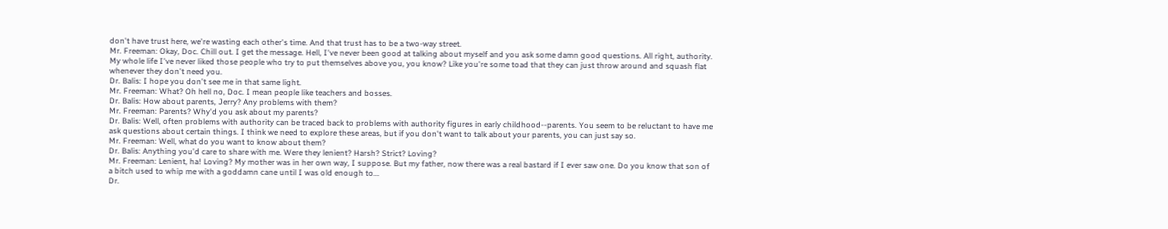don't have trust here, we're wasting each other's time. And that trust has to be a two-way street.
Mr. Freeman: Okay, Doc. Chill out. I get the message. Hell, I've never been good at talking about myself and you ask some damn good questions. All right, authority. My whole life I've never liked those people who try to put themselves above you, you know? Like you're some toad that they can just throw around and squash flat whenever they don't need you.
Dr. Balis: I hope you don't see me in that same light.
Mr. Freeman: What? Oh hell no, Doc. I mean people like teachers and bosses.
Dr. Balis: How about parents, Jerry? Any problems with them?
Mr. Freeman: Parents? Why'd you ask about my parents?
Dr. Balis: Well, often problems with authority can be traced back to problems with authority figures in early childhood--parents. You seem to be reluctant to have me ask questions about certain things. I think we need to explore these areas, but if you don't want to talk about your parents, you can just say so.
Mr. Freeman: Well, what do you want to know about them?
Dr. Balis: Anything you'd care to share with me. Were they lenient? Harsh? Strict? Loving?
Mr. Freeman: Lenient, ha! Loving? My mother was in her own way, I suppose. But my father, now there was a real bastard if I ever saw one. Do you know that son of a bitch used to whip me with a goddamn cane until I was old enough to...
Dr.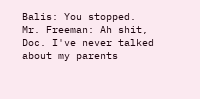Balis: You stopped.
Mr. Freeman: Ah shit, Doc. I've never talked about my parents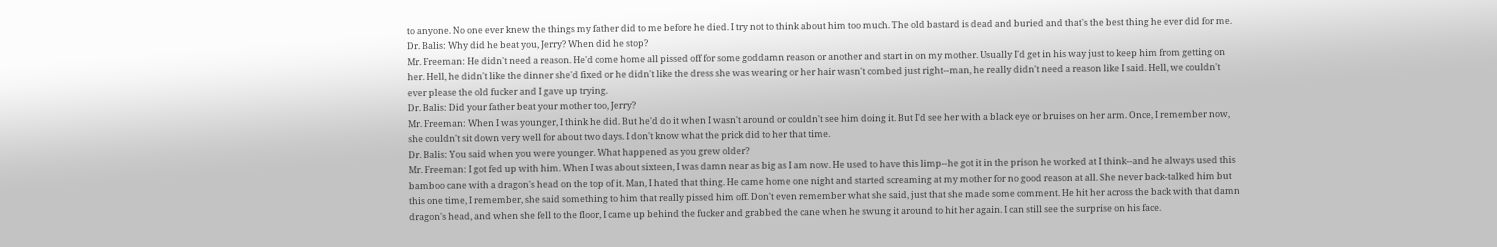to anyone. No one ever knew the things my father did to me before he died. I try not to think about him too much. The old bastard is dead and buried and that's the best thing he ever did for me.
Dr. Balis: Why did he beat you, Jerry? When did he stop?
Mr. Freeman: He didn't need a reason. He'd come home all pissed off for some goddamn reason or another and start in on my mother. Usually I'd get in his way just to keep him from getting on her. Hell, he didn't like the dinner she'd fixed or he didn't like the dress she was wearing or her hair wasn't combed just right--man, he really didn't need a reason like I said. Hell, we couldn't ever please the old fucker and I gave up trying.
Dr. Balis: Did your father beat your mother too, Jerry?
Mr. Freeman: When I was younger, I think he did. But he'd do it when I wasn't around or couldn't see him doing it. But I'd see her with a black eye or bruises on her arm. Once, I remember now, she couldn't sit down very well for about two days. I don't know what the prick did to her that time.
Dr. Balis: You said when you were younger. What happened as you grew older?
Mr. Freeman: I got fed up with him. When I was about sixteen, I was damn near as big as I am now. He used to have this limp--he got it in the prison he worked at I think--and he always used this bamboo cane with a dragon's head on the top of it. Man, I hated that thing. He came home one night and started screaming at my mother for no good reason at all. She never back-talked him but this one time, I remember, she said something to him that really pissed him off. Don't even remember what she said, just that she made some comment. He hit her across the back with that damn dragon's head, and when she fell to the floor, I came up behind the fucker and grabbed the cane when he swung it around to hit her again. I can still see the surprise on his face.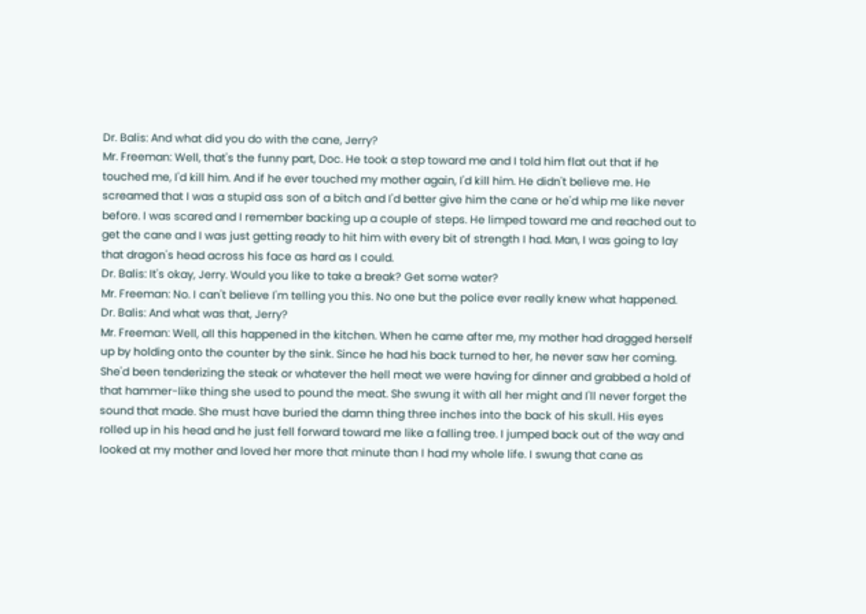Dr. Balis: And what did you do with the cane, Jerry?
Mr. Freeman: Well, that's the funny part, Doc. He took a step toward me and I told him flat out that if he touched me, I'd kill him. And if he ever touched my mother again, I'd kill him. He didn't believe me. He screamed that I was a stupid ass son of a bitch and I'd better give him the cane or he'd whip me like never before. I was scared and I remember backing up a couple of steps. He limped toward me and reached out to get the cane and I was just getting ready to hit him with every bit of strength I had. Man, I was going to lay that dragon's head across his face as hard as I could.
Dr. Balis: It's okay, Jerry. Would you like to take a break? Get some water?
Mr. Freeman: No. I can't believe I'm telling you this. No one but the police ever really knew what happened.
Dr. Balis: And what was that, Jerry?
Mr. Freeman: Well, all this happened in the kitchen. When he came after me, my mother had dragged herself up by holding onto the counter by the sink. Since he had his back turned to her, he never saw her coming. She'd been tenderizing the steak or whatever the hell meat we were having for dinner and grabbed a hold of that hammer-like thing she used to pound the meat. She swung it with all her might and I'll never forget the sound that made. She must have buried the damn thing three inches into the back of his skull. His eyes rolled up in his head and he just fell forward toward me like a falling tree. I jumped back out of the way and looked at my mother and loved her more that minute than I had my whole life. I swung that cane as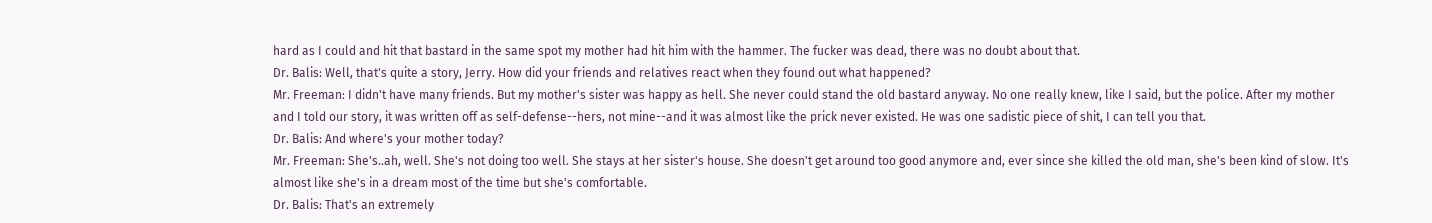hard as I could and hit that bastard in the same spot my mother had hit him with the hammer. The fucker was dead, there was no doubt about that.
Dr. Balis: Well, that's quite a story, Jerry. How did your friends and relatives react when they found out what happened?
Mr. Freeman: I didn't have many friends. But my mother's sister was happy as hell. She never could stand the old bastard anyway. No one really knew, like I said, but the police. After my mother and I told our story, it was written off as self-defense--hers, not mine--and it was almost like the prick never existed. He was one sadistic piece of shit, I can tell you that.
Dr. Balis: And where's your mother today?
Mr. Freeman: She's..ah, well. She's not doing too well. She stays at her sister's house. She doesn't get around too good anymore and, ever since she killed the old man, she's been kind of slow. It's almost like she's in a dream most of the time but she's comfortable.
Dr. Balis: That's an extremely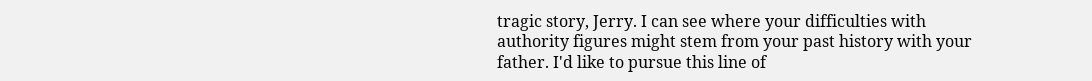tragic story, Jerry. I can see where your difficulties with authority figures might stem from your past history with your father. I'd like to pursue this line of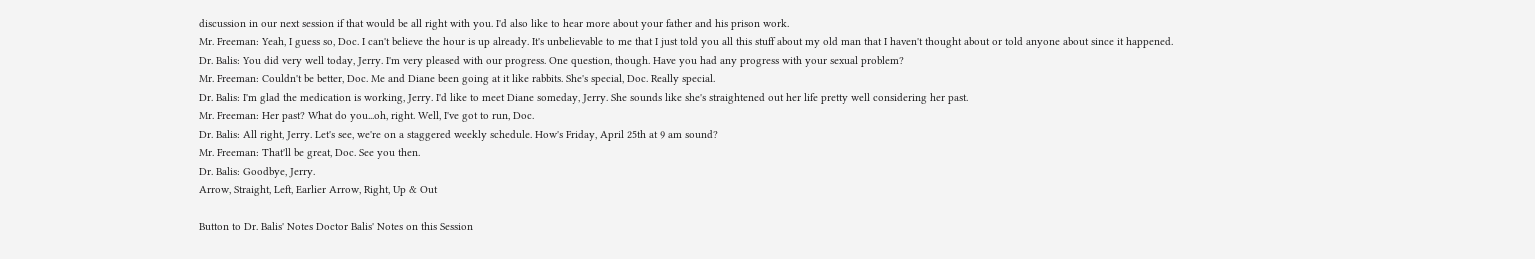discussion in our next session if that would be all right with you. I'd also like to hear more about your father and his prison work.
Mr. Freeman: Yeah, I guess so, Doc. I can't believe the hour is up already. It's unbelievable to me that I just told you all this stuff about my old man that I haven't thought about or told anyone about since it happened.
Dr. Balis: You did very well today, Jerry. I'm very pleased with our progress. One question, though. Have you had any progress with your sexual problem?
Mr. Freeman: Couldn't be better, Doc. Me and Diane been going at it like rabbits. She's special, Doc. Really special.
Dr. Balis: I'm glad the medication is working, Jerry. I'd like to meet Diane someday, Jerry. She sounds like she's straightened out her life pretty well considering her past.
Mr. Freeman: Her past? What do you...oh, right. Well, I've got to run, Doc.
Dr. Balis: All right, Jerry. Let's see, we're on a staggered weekly schedule. How's Friday, April 25th at 9 am sound?
Mr. Freeman: That'll be great, Doc. See you then.
Dr. Balis: Goodbye, Jerry.
Arrow, Straight, Left, Earlier Arrow, Right, Up & Out

Button to Dr. Balis' Notes Doctor Balis' Notes on this Session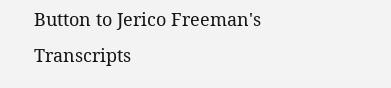Button to Jerico Freeman's Transcripts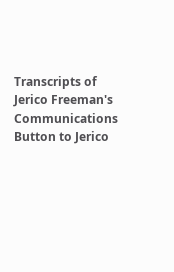Transcripts of Jerico Freeman's Communications
Button to Jerico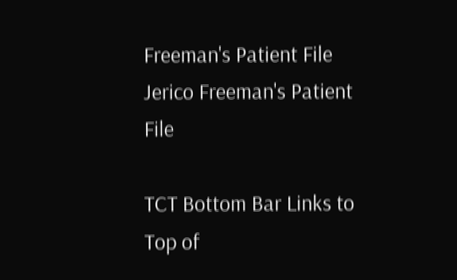Freeman's Patient File Jerico Freeman's Patient File

TCT Bottom Bar Links to Top of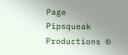Page Pipsqueak Productions ©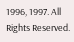1996, 1997. All Rights Reserved.